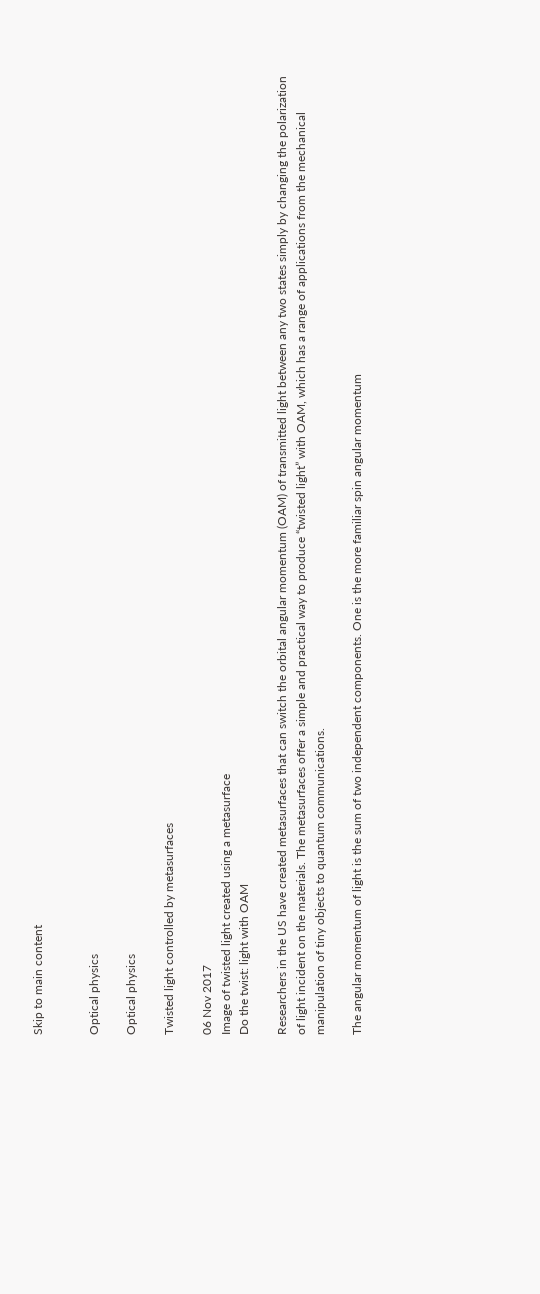Skip to main content


Optical physics

Optical physics

Twisted light controlled by metasurfaces

06 Nov 2017
Image of twisted light created using a metasurface
Do the twist: light with OAM

Researchers in the US have created metasurfaces that can switch the orbital angular momentum (OAM) of transmitted light between any two states simply by changing the polarization of light incident on the materials. The metasurfaces offer a simple and practical way to produce “twisted light” with OAM, which has a range of applications from the mechanical manipulation of tiny objects to quantum communications.

The angular momentum of light is the sum of two independent components. One is the more familiar spin angular momentum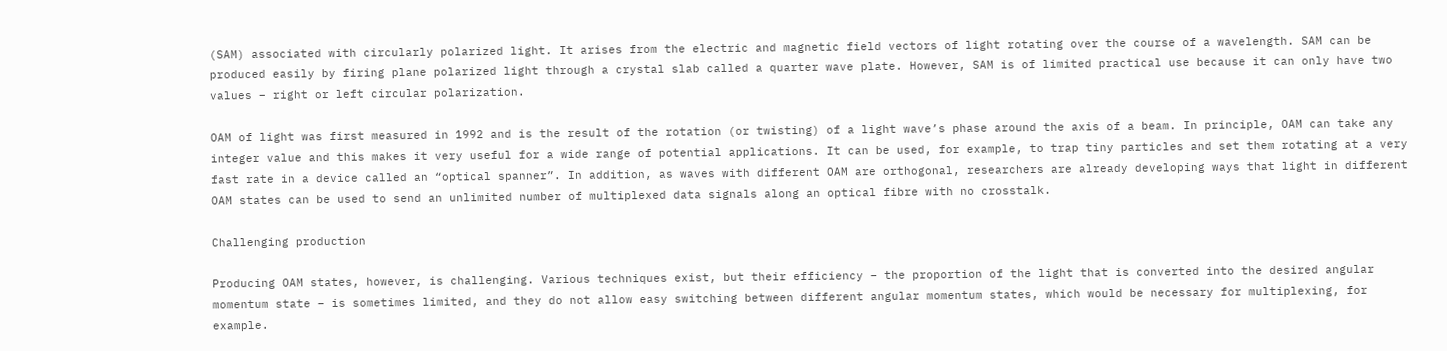(SAM) associated with circularly polarized light. It arises from the electric and magnetic field vectors of light rotating over the course of a wavelength. SAM can be produced easily by firing plane polarized light through a crystal slab called a quarter wave plate. However, SAM is of limited practical use because it can only have two values – right or left circular polarization.

OAM of light was first measured in 1992 and is the result of the rotation (or twisting) of a light wave’s phase around the axis of a beam. In principle, OAM can take any integer value and this makes it very useful for a wide range of potential applications. It can be used, for example, to trap tiny particles and set them rotating at a very fast rate in a device called an “optical spanner”. In addition, as waves with different OAM are orthogonal, researchers are already developing ways that light in different OAM states can be used to send an unlimited number of multiplexed data signals along an optical fibre with no crosstalk.

Challenging production

Producing OAM states, however, is challenging. Various techniques exist, but their efficiency – the proportion of the light that is converted into the desired angular momentum state – is sometimes limited, and they do not allow easy switching between different angular momentum states, which would be necessary for multiplexing, for example.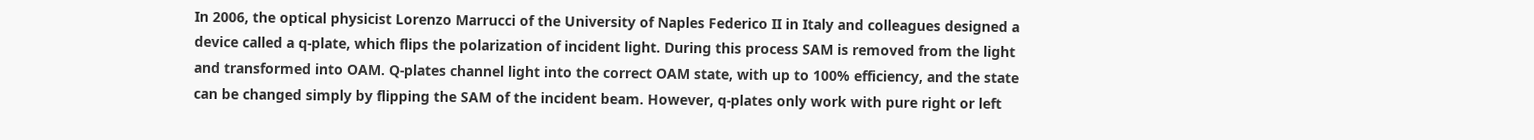In 2006, the optical physicist Lorenzo Marrucci of the University of Naples Federico II in Italy and colleagues designed a device called a q-plate, which flips the polarization of incident light. During this process SAM is removed from the light and transformed into OAM. Q-plates channel light into the correct OAM state, with up to 100% efficiency, and the state can be changed simply by flipping the SAM of the incident beam. However, q-plates only work with pure right or left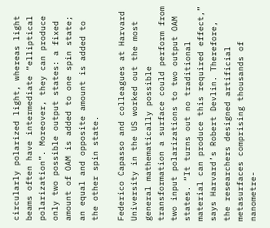circularly polarized light, whereas light beams often have intermediate “elliptical polarization”. Moreover, they can produce only two possible output states: a fixed amount of OAM is added to one spin state; an equal and opposite amount is added to the other spin state.

Federico Capasso and colleagues at Harvard University in the US worked out the most general mathematically possible transformation a surface could perform from two input polarizations to two output OAM states. “It turns out no traditional material can produce this required effect,” says Harvard’s Robert Devlin. Therefore, the researchers designed artificial metasurfaces comprising thousands of nanometre-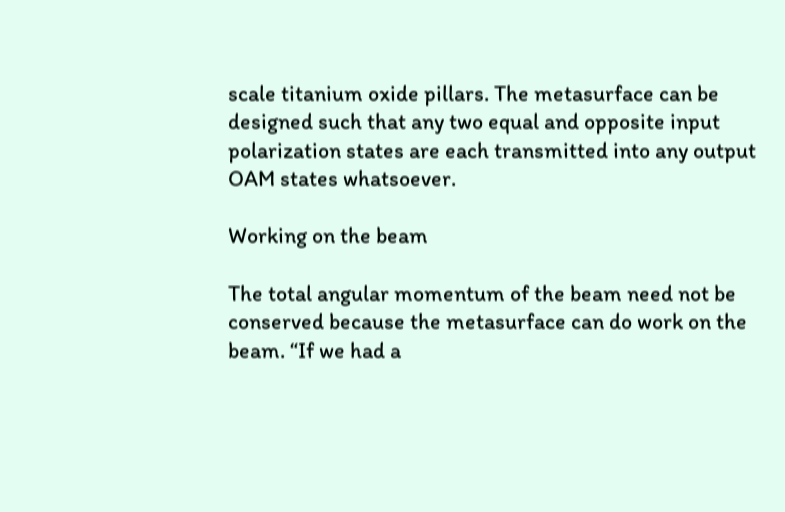scale titanium oxide pillars. The metasurface can be designed such that any two equal and opposite input polarization states are each transmitted into any output OAM states whatsoever.

Working on the beam

The total angular momentum of the beam need not be conserved because the metasurface can do work on the beam. “If we had a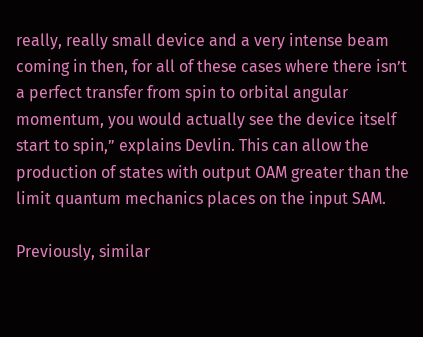really, really small device and a very intense beam coming in then, for all of these cases where there isn’t a perfect transfer from spin to orbital angular momentum, you would actually see the device itself start to spin,” explains Devlin. This can allow the production of states with output OAM greater than the limit quantum mechanics places on the input SAM.

Previously, similar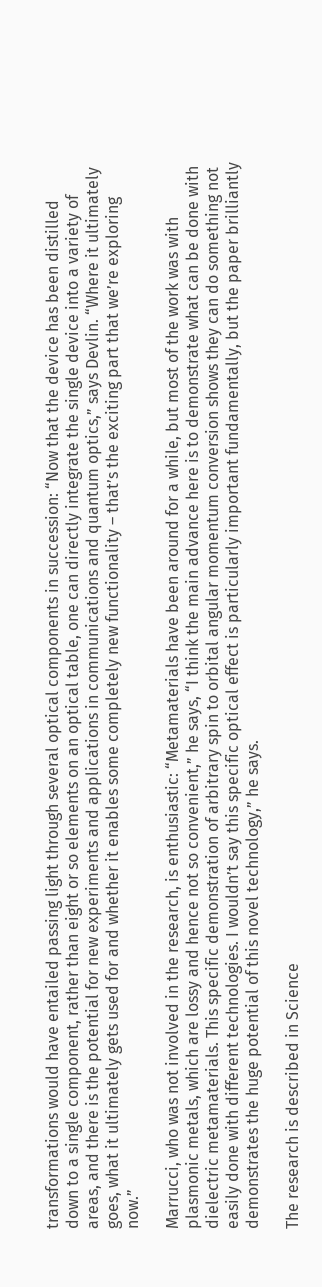transformations would have entailed passing light through several optical components in succession: “Now that the device has been distilled down to a single component, rather than eight or so elements on an optical table, one can directly integrate the single device into a variety of areas, and there is the potential for new experiments and applications in communications and quantum optics,” says Devlin. “Where it ultimately goes, what it ultimately gets used for and whether it enables some completely new functionality – that’s the exciting part that we’re exploring now.”

Marrucci, who was not involved in the research, is enthusiastic: “Metamaterials have been around for a while, but most of the work was with plasmonic metals, which are lossy and hence not so convenient,” he says, “I think the main advance here is to demonstrate what can be done with dielectric metamaterials. This specific demonstration of arbitrary spin to orbital angular momentum conversion shows they can do something not easily done with different technologies. I wouldn’t say this specific optical effect is particularly important fundamentally, but the paper brilliantly demonstrates the huge potential of this novel technology,” he says.

The research is described in Science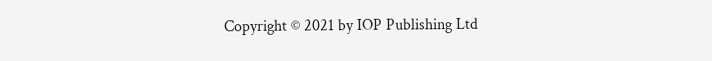Copyright © 2021 by IOP Publishing Ltd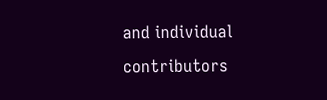and individual contributors